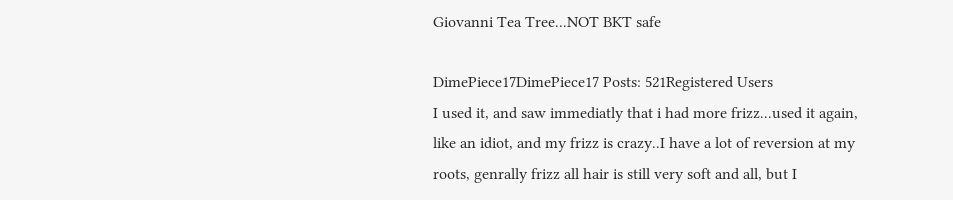Giovanni Tea Tree...NOT BKT safe

DimePiece17DimePiece17 Posts: 521Registered Users
I used it, and saw immediatly that i had more frizz...used it again, like an idiot, and my frizz is crazy..I have a lot of reversion at my roots, genrally frizz all hair is still very soft and all, but I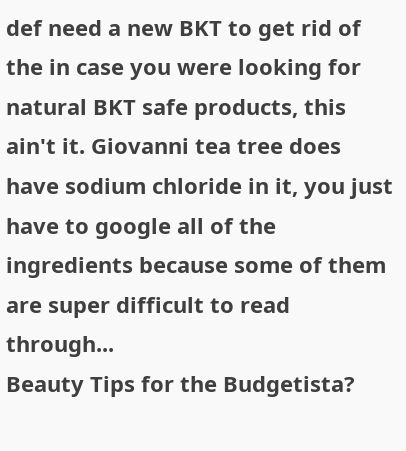def need a new BKT to get rid of the in case you were looking for natural BKT safe products, this ain't it. Giovanni tea tree does have sodium chloride in it, you just have to google all of the ingredients because some of them are super difficult to read through...
Beauty Tips for the Budgetista?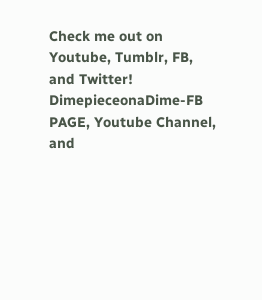Check me out on Youtube, Tumblr, FB, and Twitter!
DimepieceonaDime-FB PAGE, Youtube Channel, and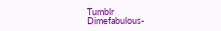Tumblr
Dimefabulous-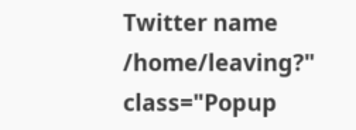Twitter name
/home/leaving?" class="Popup